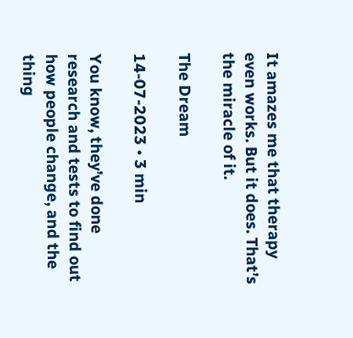It amazes me that therapy even works. But it does. That’s the miracle of it.

The Dream

14-07-2023 • 3 min

You know, they’ve done research and tests to find out how people change, and the thing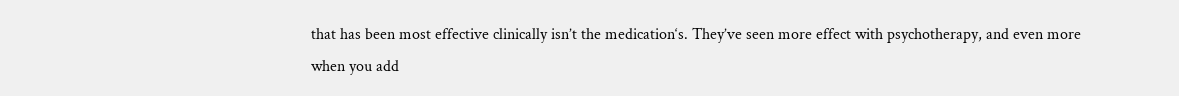that has been most effective clinically isn’t the medication‘s. They’ve seen more effect with psychotherapy, and even more when you add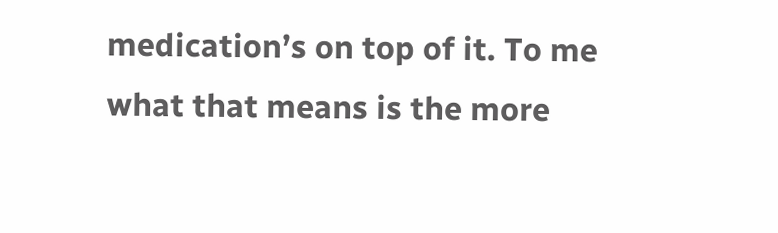medication’s on top of it. To me what that means is the more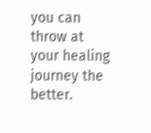you can throw at your healing journey the better.